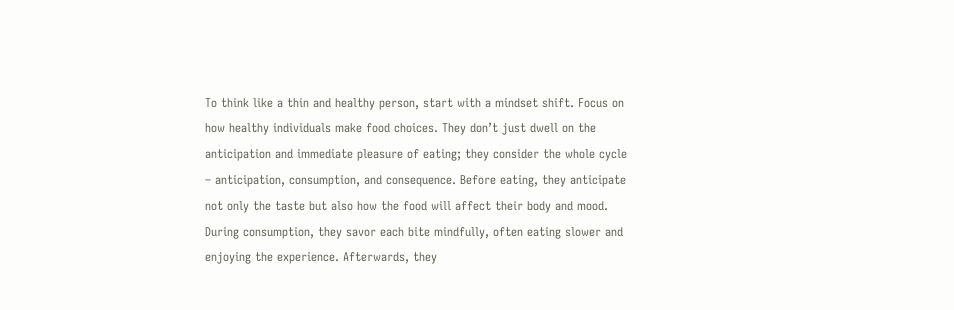To think like a thin and healthy person, start with a mindset shift. Focus on how healthy individuals make food choices. They don’t just dwell on the anticipation and immediate pleasure of eating; they consider the whole cycle – anticipation, consumption, and consequence. Before eating, they anticipate not only the taste but also how the food will affect their body and mood. During consumption, they savor each bite mindfully, often eating slower and enjoying the experience. Afterwards, they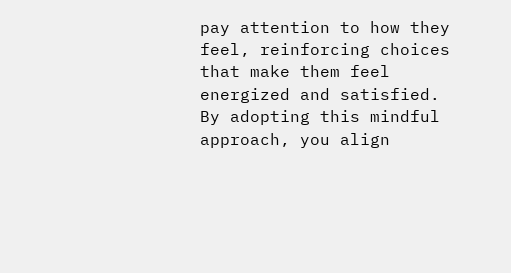pay attention to how they feel, reinforcing choices that make them feel energized and satisfied. By adopting this mindful approach, you align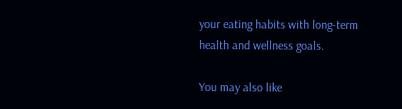your eating habits with long-term health and wellness goals.

You may also like